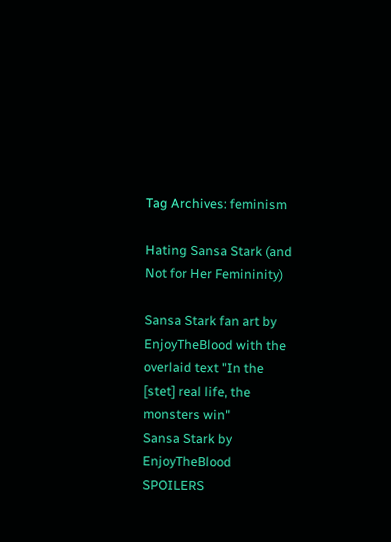Tag Archives: feminism

Hating Sansa Stark (and Not for Her Femininity)

Sansa Stark fan art by EnjoyTheBlood with the overlaid text "In the [stet] real life, the monsters win"
Sansa Stark by EnjoyTheBlood
SPOILERS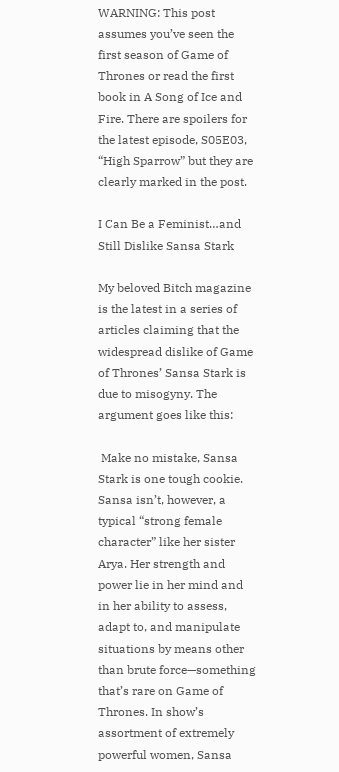WARNING: This post assumes you’ve seen the first season of Game of Thrones or read the first book in A Song of Ice and Fire. There are spoilers for the latest episode, S05E03, “High Sparrow” but they are clearly marked in the post.

I Can Be a Feminist…and Still Dislike Sansa Stark

My beloved Bitch magazine is the latest in a series of articles claiming that the widespread dislike of Game of Thrones’ Sansa Stark is due to misogyny. The argument goes like this:

 Make no mistake, Sansa Stark is one tough cookie. Sansa isn’t, however, a typical “strong female character” like her sister Arya. Her strength and power lie in her mind and in her ability to assess, adapt to, and manipulate situations by means other than brute force—something that’s rare on Game of Thrones. In show’s assortment of extremely powerful women, Sansa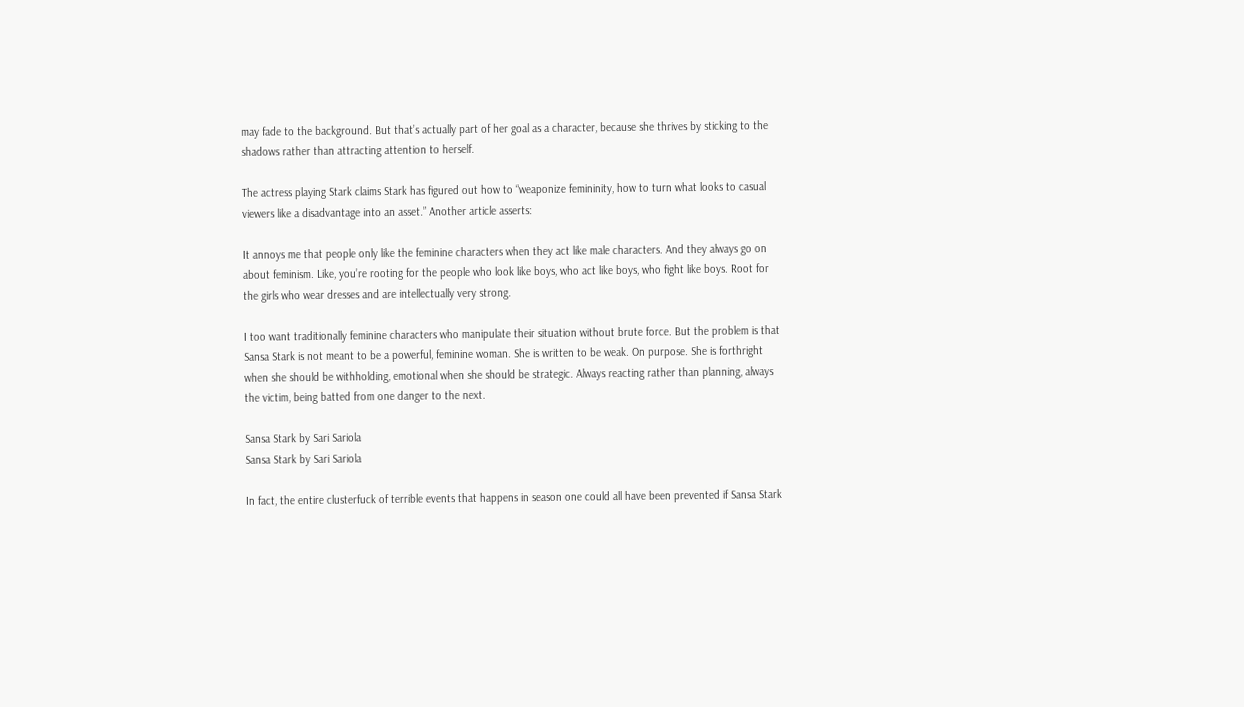may fade to the background. But that’s actually part of her goal as a character, because she thrives by sticking to the shadows rather than attracting attention to herself.

The actress playing Stark claims Stark has figured out how to “weaponize femininity, how to turn what looks to casual viewers like a disadvantage into an asset.” Another article asserts:

It annoys me that people only like the feminine characters when they act like male characters. And they always go on about feminism. Like, you’re rooting for the people who look like boys, who act like boys, who fight like boys. Root for the girls who wear dresses and are intellectually very strong.

I too want traditionally feminine characters who manipulate their situation without brute force. But the problem is that Sansa Stark is not meant to be a powerful, feminine woman. She is written to be weak. On purpose. She is forthright when she should be withholding, emotional when she should be strategic. Always reacting rather than planning, always the victim, being batted from one danger to the next.

Sansa Stark by Sari Sariola
Sansa Stark by Sari Sariola

In fact, the entire clusterfuck of terrible events that happens in season one could all have been prevented if Sansa Stark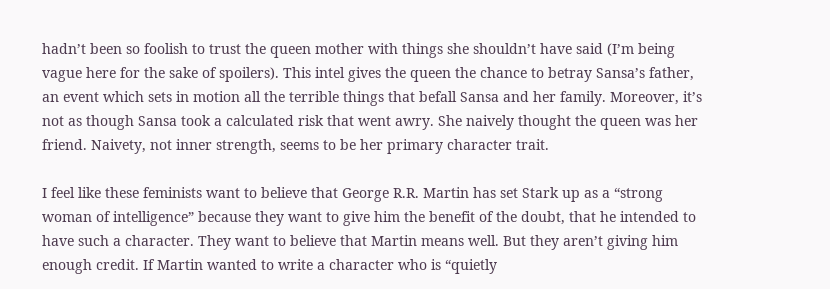hadn’t been so foolish to trust the queen mother with things she shouldn’t have said (I’m being vague here for the sake of spoilers). This intel gives the queen the chance to betray Sansa’s father, an event which sets in motion all the terrible things that befall Sansa and her family. Moreover, it’s not as though Sansa took a calculated risk that went awry. She naively thought the queen was her friend. Naivety, not inner strength, seems to be her primary character trait.

I feel like these feminists want to believe that George R.R. Martin has set Stark up as a “strong woman of intelligence” because they want to give him the benefit of the doubt, that he intended to have such a character. They want to believe that Martin means well. But they aren’t giving him enough credit. If Martin wanted to write a character who is “quietly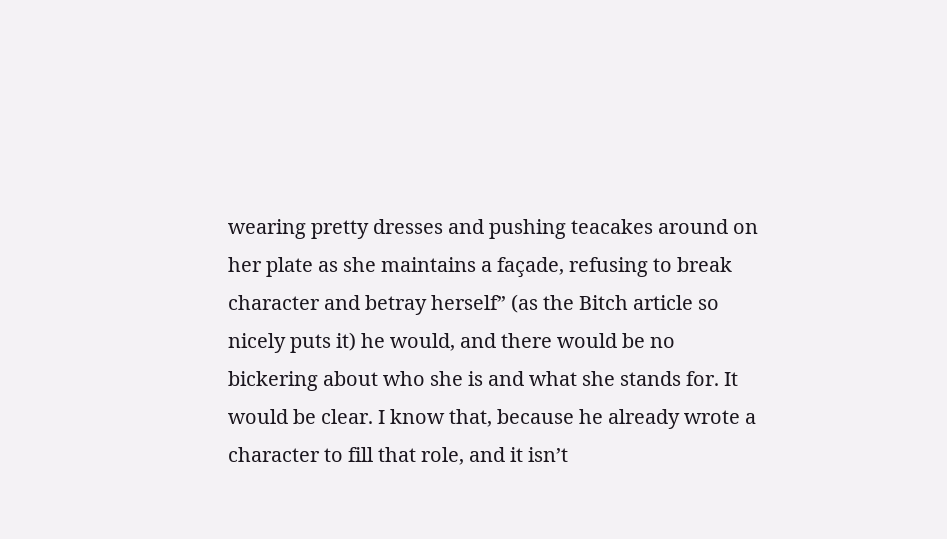wearing pretty dresses and pushing teacakes around on her plate as she maintains a façade, refusing to break character and betray herself” (as the Bitch article so nicely puts it) he would, and there would be no bickering about who she is and what she stands for. It would be clear. I know that, because he already wrote a character to fill that role, and it isn’t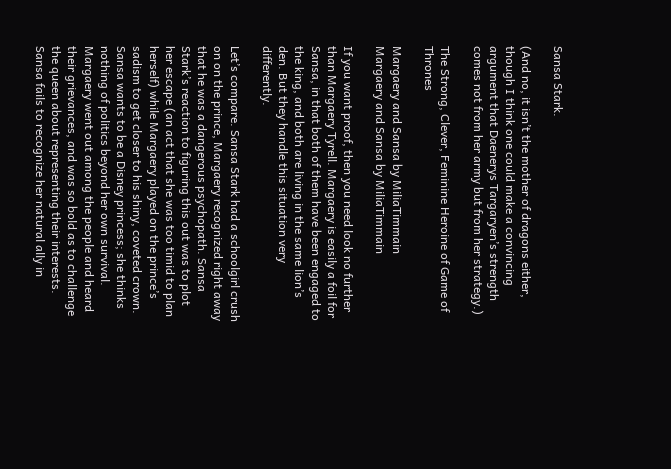Sansa Stark.

(And no, it isn’t the mother of dragons either, though I think one could make a convincing argument that Daenerys Targaryen’s strength comes not from her army but from her strategy.)

The Strong, Clever, Feminine Heroine of Game of Thrones

Margaery and Sansa by MiliaTimmain
Margaery and Sansa by MiliaTimmain

If you want proof, then you need look no further than Margaery Tyrell. Margaery is easily a foil for Sansa, in that both of them have been engaged to the king, and both are living in the same lion’s den. But they handle this situation very differently.

Let’s compare. Sansa Stark had a schoolgirl crush on on the prince, Margaery recognized right away that he was a dangerous psychopath. Sansa Stark’s reaction to figuring this out was to plot her escape (an act that she was too timid to plan herself) while Margaery played on the prince’s sadism to get closer to his shiny, coveted crown. Sansa wants to be a Disney princess; she thinks nothing of politics beyond her own survival. Margaery went out among the people and heard their grievances, and was so bold as to challenge the queen about representing their interests. Sansa fails to recognize her natural ally in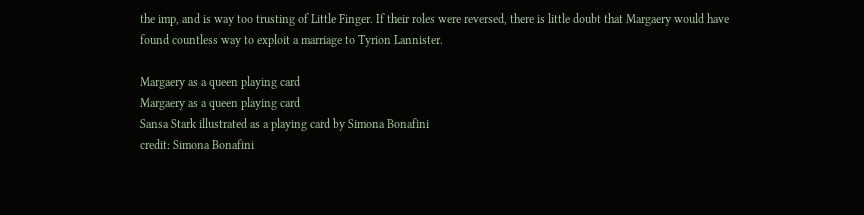the imp, and is way too trusting of Little Finger. If their roles were reversed, there is little doubt that Margaery would have found countless way to exploit a marriage to Tyrion Lannister.

Margaery as a queen playing card
Margaery as a queen playing card
Sansa Stark illustrated as a playing card by Simona Bonafini
credit: Simona Bonafini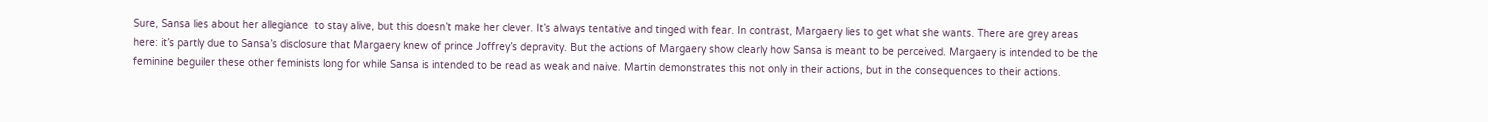Sure, Sansa lies about her allegiance  to stay alive, but this doesn’t make her clever. It’s always tentative and tinged with fear. In contrast, Margaery lies to get what she wants. There are grey areas here: it’s partly due to Sansa’s disclosure that Margaery knew of prince Joffrey’s depravity. But the actions of Margaery show clearly how Sansa is meant to be perceived. Margaery is intended to be the feminine beguiler these other feminists long for while Sansa is intended to be read as weak and naive. Martin demonstrates this not only in their actions, but in the consequences to their actions.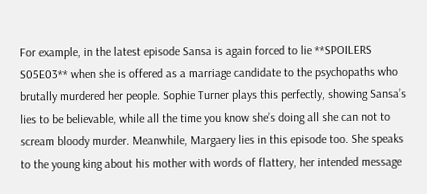For example, in the latest episode Sansa is again forced to lie **SPOILERS S05E03** when she is offered as a marriage candidate to the psychopaths who brutally murdered her people. Sophie Turner plays this perfectly, showing Sansa’s lies to be believable, while all the time you know she’s doing all she can not to scream bloody murder. Meanwhile, Margaery lies in this episode too. She speaks to the young king about his mother with words of flattery, her intended message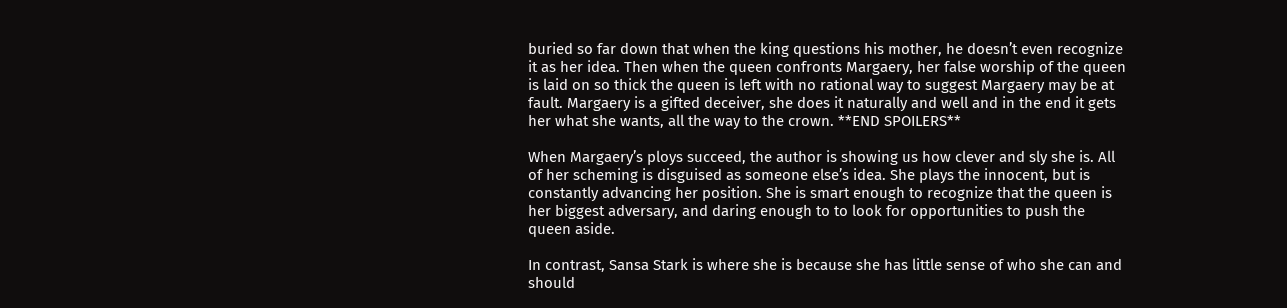buried so far down that when the king questions his mother, he doesn’t even recognize it as her idea. Then when the queen confronts Margaery, her false worship of the queen is laid on so thick the queen is left with no rational way to suggest Margaery may be at fault. Margaery is a gifted deceiver, she does it naturally and well and in the end it gets her what she wants, all the way to the crown. **END SPOILERS**

When Margaery’s ploys succeed, the author is showing us how clever and sly she is. All of her scheming is disguised as someone else’s idea. She plays the innocent, but is constantly advancing her position. She is smart enough to recognize that the queen is her biggest adversary, and daring enough to to look for opportunities to push the queen aside.

In contrast, Sansa Stark is where she is because she has little sense of who she can and should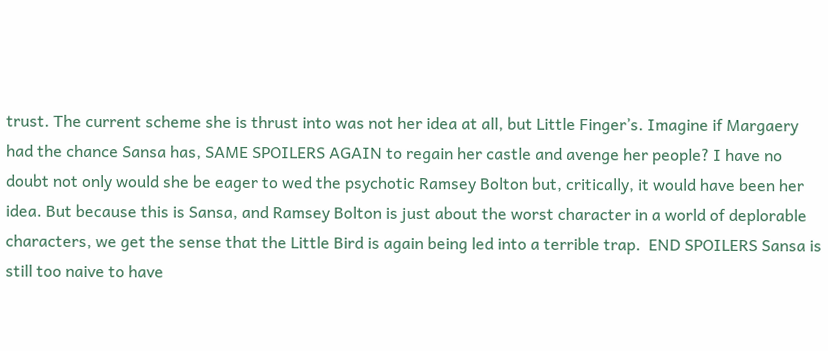trust. The current scheme she is thrust into was not her idea at all, but Little Finger’s. Imagine if Margaery had the chance Sansa has, SAME SPOILERS AGAIN to regain her castle and avenge her people? I have no doubt not only would she be eager to wed the psychotic Ramsey Bolton but, critically, it would have been her idea. But because this is Sansa, and Ramsey Bolton is just about the worst character in a world of deplorable characters, we get the sense that the Little Bird is again being led into a terrible trap.  END SPOILERS Sansa is still too naive to have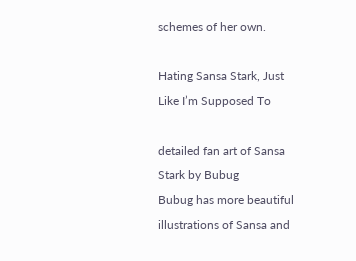schemes of her own.

Hating Sansa Stark, Just Like I’m Supposed To

detailed fan art of Sansa Stark by Bubug
Bubug has more beautiful illustrations of Sansa and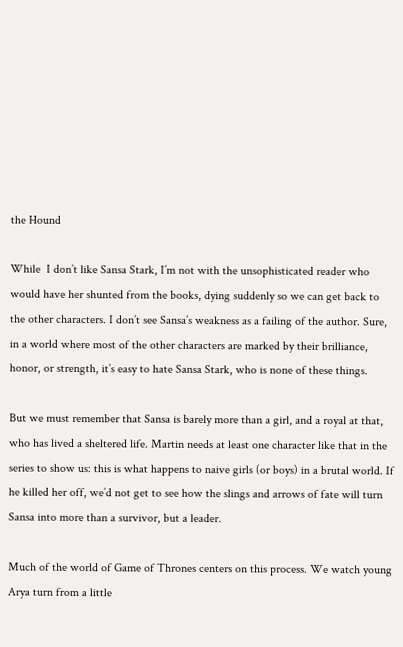the Hound

While  I don’t like Sansa Stark, I’m not with the unsophisticated reader who would have her shunted from the books, dying suddenly so we can get back to the other characters. I don’t see Sansa’s weakness as a failing of the author. Sure, in a world where most of the other characters are marked by their brilliance, honor, or strength, it’s easy to hate Sansa Stark, who is none of these things.

But we must remember that Sansa is barely more than a girl, and a royal at that, who has lived a sheltered life. Martin needs at least one character like that in the series to show us: this is what happens to naive girls (or boys) in a brutal world. If he killed her off, we’d not get to see how the slings and arrows of fate will turn Sansa into more than a survivor, but a leader.

Much of the world of Game of Thrones centers on this process. We watch young Arya turn from a little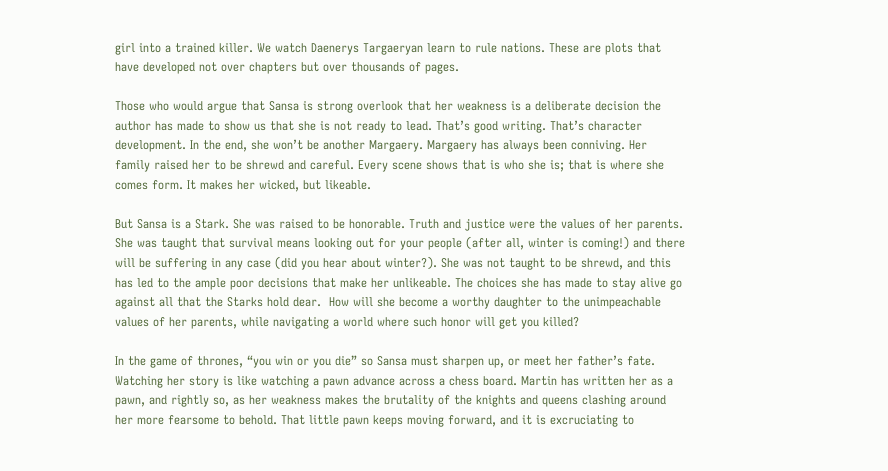girl into a trained killer. We watch Daenerys Targaeryan learn to rule nations. These are plots that have developed not over chapters but over thousands of pages.

Those who would argue that Sansa is strong overlook that her weakness is a deliberate decision the author has made to show us that she is not ready to lead. That’s good writing. That’s character development. In the end, she won’t be another Margaery. Margaery has always been conniving. Her family raised her to be shrewd and careful. Every scene shows that is who she is; that is where she comes form. It makes her wicked, but likeable.

But Sansa is a Stark. She was raised to be honorable. Truth and justice were the values of her parents. She was taught that survival means looking out for your people (after all, winter is coming!) and there will be suffering in any case (did you hear about winter?). She was not taught to be shrewd, and this has led to the ample poor decisions that make her unlikeable. The choices she has made to stay alive go against all that the Starks hold dear.  How will she become a worthy daughter to the unimpeachable values of her parents, while navigating a world where such honor will get you killed?

In the game of thrones, “you win or you die” so Sansa must sharpen up, or meet her father’s fate. Watching her story is like watching a pawn advance across a chess board. Martin has written her as a pawn, and rightly so, as her weakness makes the brutality of the knights and queens clashing around her more fearsome to behold. That little pawn keeps moving forward, and it is excruciating to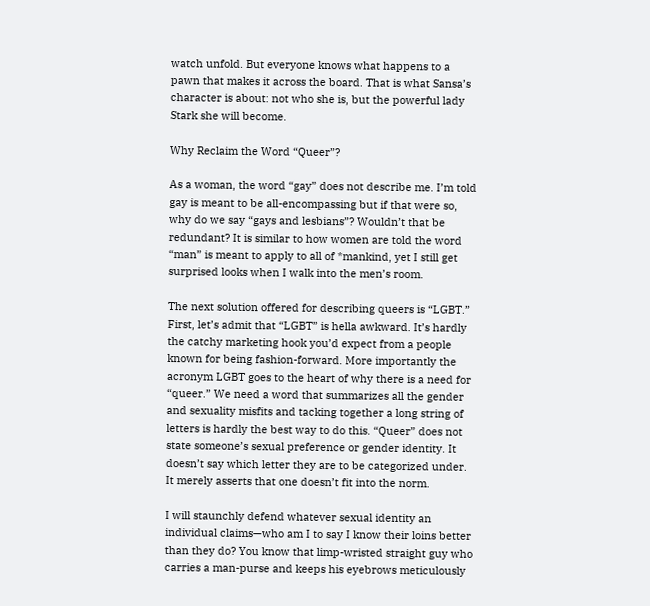watch unfold. But everyone knows what happens to a pawn that makes it across the board. That is what Sansa’s character is about: not who she is, but the powerful lady Stark she will become.

Why Reclaim the Word “Queer”?

As a woman, the word “gay” does not describe me. I’m told gay is meant to be all-encompassing but if that were so, why do we say “gays and lesbians”? Wouldn’t that be redundant? It is similar to how women are told the word “man” is meant to apply to all of *mankind, yet I still get surprised looks when I walk into the men’s room.

The next solution offered for describing queers is “LGBT.” First, let’s admit that “LGBT” is hella awkward. It’s hardly the catchy marketing hook you’d expect from a people known for being fashion-forward. More importantly the acronym LGBT goes to the heart of why there is a need for “queer.” We need a word that summarizes all the gender and sexuality misfits and tacking together a long string of letters is hardly the best way to do this. “Queer” does not state someone’s sexual preference or gender identity. It doesn’t say which letter they are to be categorized under. It merely asserts that one doesn’t fit into the norm.

I will staunchly defend whatever sexual identity an individual claims—who am I to say I know their loins better than they do? You know that limp-wristed straight guy who carries a man-purse and keeps his eyebrows meticulously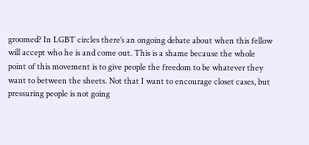groomed? In LGBT circles there’s an ongoing debate about when this fellow will accept who he is and come out. This is a shame because the whole point of this movement is to give people the freedom to be whatever they want to between the sheets. Not that I want to encourage closet cases, but pressuring people is not going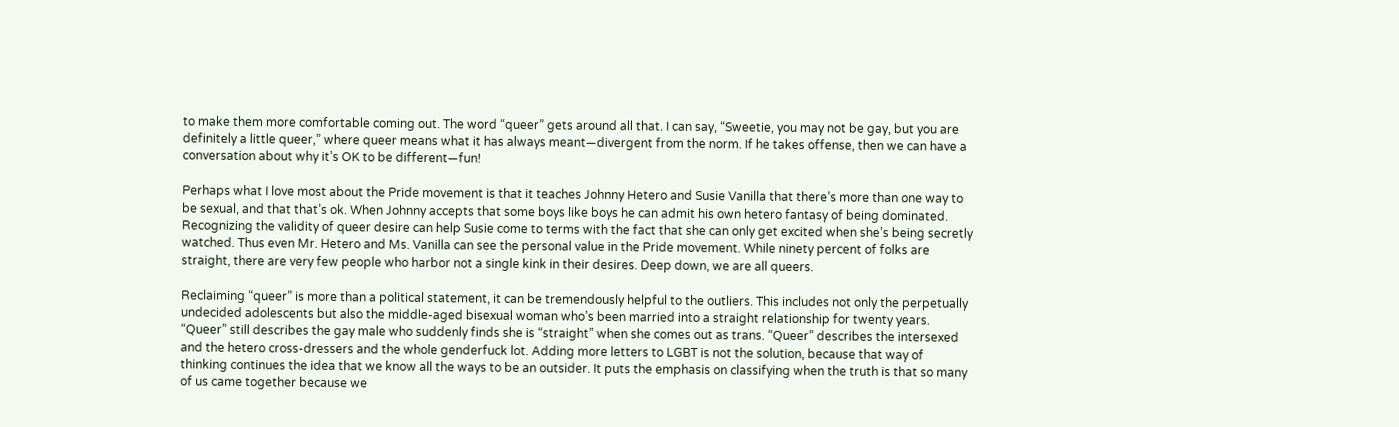to make them more comfortable coming out. The word “queer” gets around all that. I can say, “Sweetie, you may not be gay, but you are definitely a little queer,” where queer means what it has always meant—divergent from the norm. If he takes offense, then we can have a conversation about why it’s OK to be different—fun!

Perhaps what I love most about the Pride movement is that it teaches Johnny Hetero and Susie Vanilla that there’s more than one way to be sexual, and that that’s ok. When Johnny accepts that some boys like boys he can admit his own hetero fantasy of being dominated.  Recognizing the validity of queer desire can help Susie come to terms with the fact that she can only get excited when she’s being secretly watched. Thus even Mr. Hetero and Ms. Vanilla can see the personal value in the Pride movement. While ninety percent of folks are straight, there are very few people who harbor not a single kink in their desires. Deep down, we are all queers.

Reclaiming “queer” is more than a political statement, it can be tremendously helpful to the outliers. This includes not only the perpetually undecided adolescents but also the middle-aged bisexual woman who’s been married into a straight relationship for twenty years. “Queer” still describes the gay male who suddenly finds she is “straight” when she comes out as trans. “Queer” describes the intersexed and the hetero cross-dressers and the whole genderfuck lot. Adding more letters to LGBT is not the solution, because that way of thinking continues the idea that we know all the ways to be an outsider. It puts the emphasis on classifying when the truth is that so many of us came together because we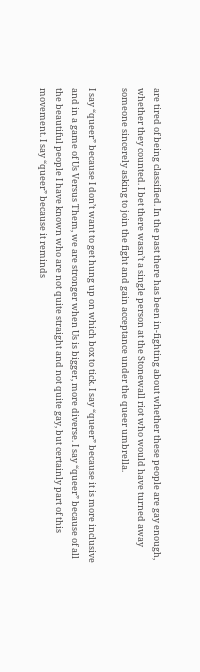are tired of being classified. In the past there has been in-fighting about whether these people are gay enough, whether they counted. I bet there wasn’t a single person at the Stonewall riot who would have turned away someone sincerely asking to join the fight and gain acceptance under the queer umbrella.

I say “queer” because I don’t want to get hung up on which box to tick. I say “queer” because it is more inclusive and in a game of Us Versus Them, we are stronger when Us is bigger, more diverse. I say “queer” because of all the beautiful people I have known who are not quite straight and not quite gay, but certainly part of this movement. I say “queer” because it reminds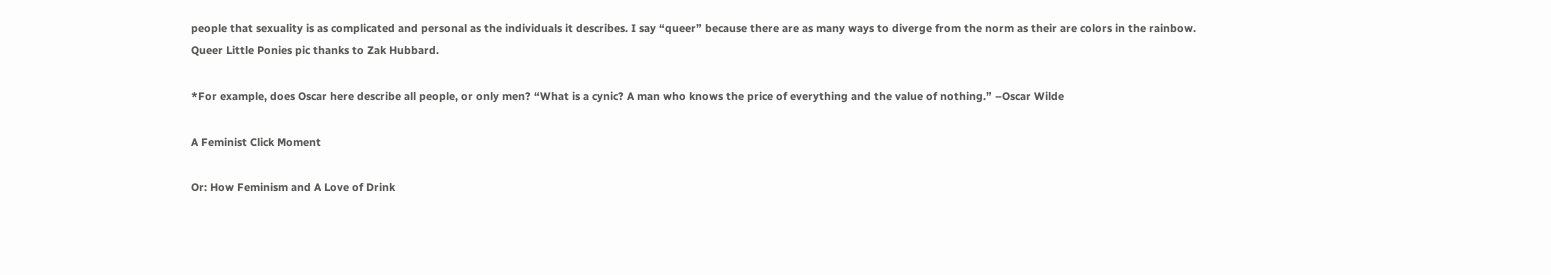people that sexuality is as complicated and personal as the individuals it describes. I say “queer” because there are as many ways to diverge from the norm as their are colors in the rainbow.
Queer Little Ponies pic thanks to Zak Hubbard.

*For example, does Oscar here describe all people, or only men? “What is a cynic? A man who knows the price of everything and the value of nothing.” –Oscar Wilde

A Feminist Click Moment

Or: How Feminism and A Love of Drink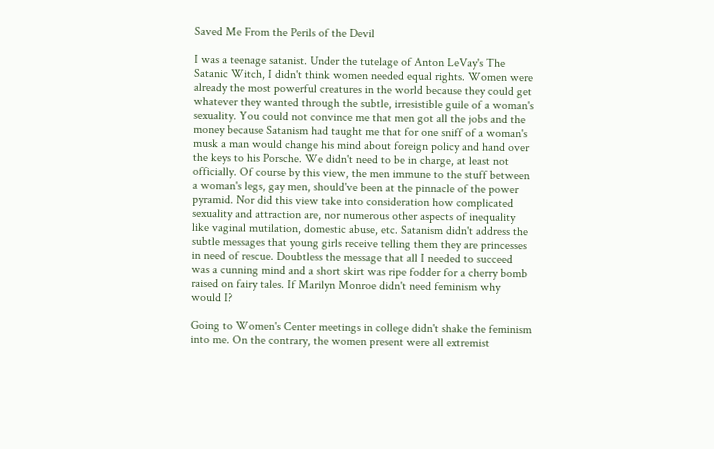Saved Me From the Perils of the Devil

I was a teenage satanist. Under the tutelage of Anton LeVay's The Satanic Witch, I didn't think women needed equal rights. Women were already the most powerful creatures in the world because they could get whatever they wanted through the subtle, irresistible guile of a woman's sexuality. You could not convince me that men got all the jobs and the money because Satanism had taught me that for one sniff of a woman's musk a man would change his mind about foreign policy and hand over the keys to his Porsche. We didn't need to be in charge, at least not officially. Of course by this view, the men immune to the stuff between a woman's legs, gay men, should've been at the pinnacle of the power pyramid. Nor did this view take into consideration how complicated sexuality and attraction are, nor numerous other aspects of inequality like vaginal mutilation, domestic abuse, etc. Satanism didn't address the subtle messages that young girls receive telling them they are princesses in need of rescue. Doubtless the message that all I needed to succeed was a cunning mind and a short skirt was ripe fodder for a cherry bomb raised on fairy tales. If Marilyn Monroe didn't need feminism why would I?

Going to Women's Center meetings in college didn't shake the feminism into me. On the contrary, the women present were all extremist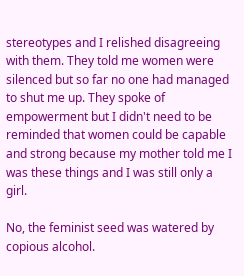stereotypes and I relished disagreeing with them. They told me women were silenced but so far no one had managed to shut me up. They spoke of empowerment but I didn't need to be reminded that women could be capable and strong because my mother told me I was these things and I was still only a girl.

No, the feminist seed was watered by copious alcohol.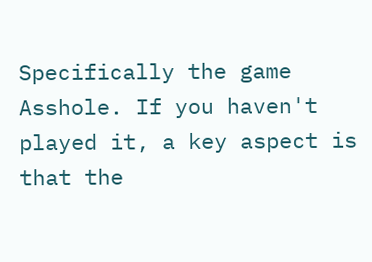Specifically the game Asshole. If you haven't played it, a key aspect is that the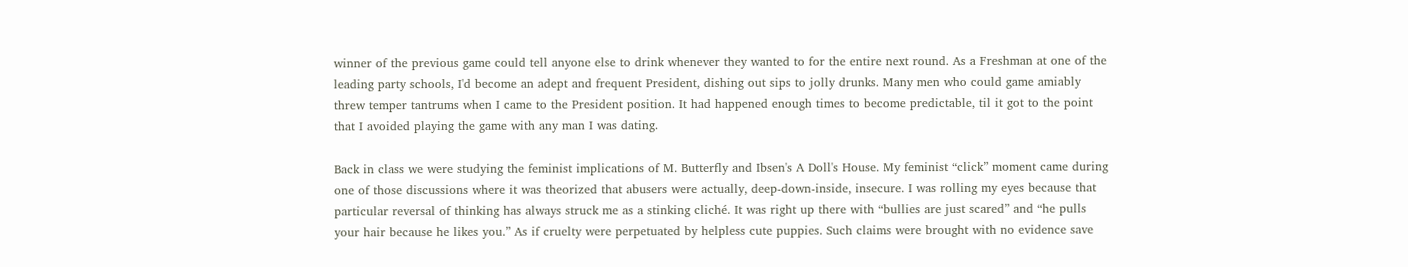winner of the previous game could tell anyone else to drink whenever they wanted to for the entire next round. As a Freshman at one of the leading party schools, I'd become an adept and frequent President, dishing out sips to jolly drunks. Many men who could game amiably threw temper tantrums when I came to the President position. It had happened enough times to become predictable, til it got to the point that I avoided playing the game with any man I was dating.

Back in class we were studying the feminist implications of M. Butterfly and Ibsen's A Doll's House. My feminist “click” moment came during one of those discussions where it was theorized that abusers were actually, deep-down-inside, insecure. I was rolling my eyes because that particular reversal of thinking has always struck me as a stinking cliché. It was right up there with “bullies are just scared” and “he pulls your hair because he likes you.” As if cruelty were perpetuated by helpless cute puppies. Such claims were brought with no evidence save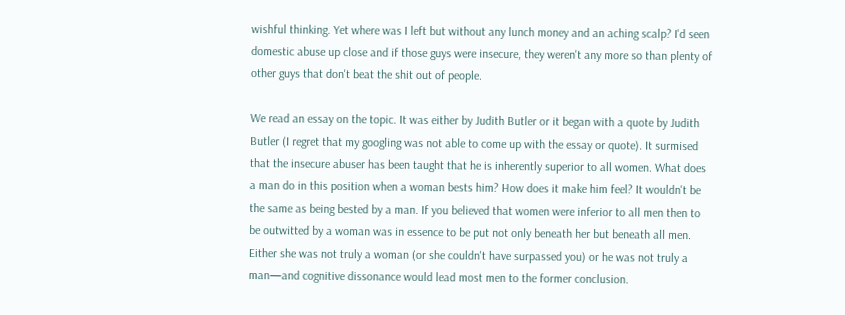wishful thinking. Yet where was I left but without any lunch money and an aching scalp? I'd seen domestic abuse up close and if those guys were insecure, they weren't any more so than plenty of other guys that don't beat the shit out of people.

We read an essay on the topic. It was either by Judith Butler or it began with a quote by Judith Butler (I regret that my googling was not able to come up with the essay or quote). It surmised that the insecure abuser has been taught that he is inherently superior to all women. What does a man do in this position when a woman bests him? How does it make him feel? It wouldn't be the same as being bested by a man. If you believed that women were inferior to all men then to be outwitted by a woman was in essence to be put not only beneath her but beneath all men. Either she was not truly a woman (or she couldn't have surpassed you) or he was not truly a man—and cognitive dissonance would lead most men to the former conclusion.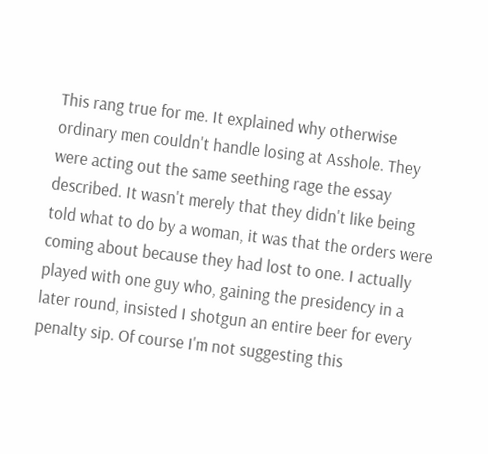This rang true for me. It explained why otherwise ordinary men couldn't handle losing at Asshole. They were acting out the same seething rage the essay described. It wasn't merely that they didn't like being told what to do by a woman, it was that the orders were coming about because they had lost to one. I actually played with one guy who, gaining the presidency in a later round, insisted I shotgun an entire beer for every penalty sip. Of course I'm not suggesting this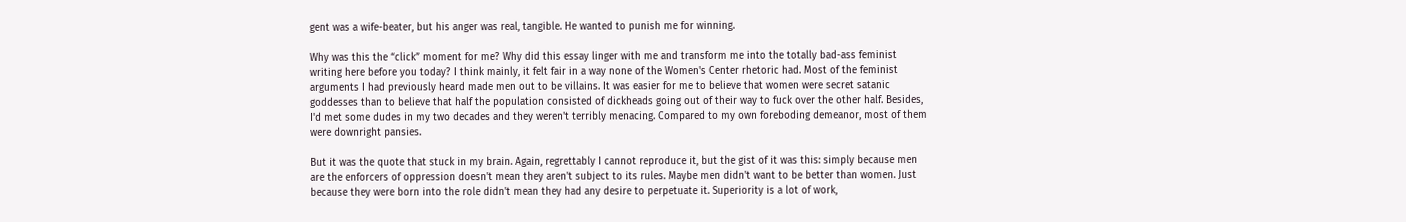gent was a wife-beater, but his anger was real, tangible. He wanted to punish me for winning.

Why was this the “click” moment for me? Why did this essay linger with me and transform me into the totally bad-ass feminist writing here before you today? I think mainly, it felt fair in a way none of the Women's Center rhetoric had. Most of the feminist arguments I had previously heard made men out to be villains. It was easier for me to believe that women were secret satanic goddesses than to believe that half the population consisted of dickheads going out of their way to fuck over the other half. Besides, I'd met some dudes in my two decades and they weren't terribly menacing. Compared to my own foreboding demeanor, most of them were downright pansies.

But it was the quote that stuck in my brain. Again, regrettably I cannot reproduce it, but the gist of it was this: simply because men are the enforcers of oppression doesn't mean they aren't subject to its rules. Maybe men didn't want to be better than women. Just because they were born into the role didn't mean they had any desire to perpetuate it. Superiority is a lot of work,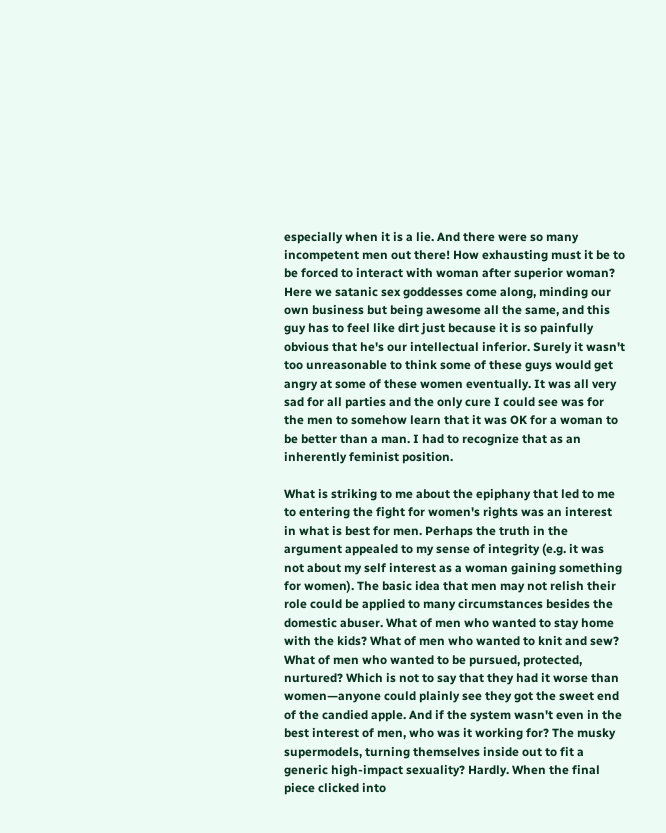especially when it is a lie. And there were so many incompetent men out there! How exhausting must it be to be forced to interact with woman after superior woman? Here we satanic sex goddesses come along, minding our own business but being awesome all the same, and this guy has to feel like dirt just because it is so painfully obvious that he's our intellectual inferior. Surely it wasn't too unreasonable to think some of these guys would get angry at some of these women eventually. It was all very sad for all parties and the only cure I could see was for the men to somehow learn that it was OK for a woman to be better than a man. I had to recognize that as an inherently feminist position.

What is striking to me about the epiphany that led to me to entering the fight for women's rights was an interest in what is best for men. Perhaps the truth in the argument appealed to my sense of integrity (e.g. it was not about my self interest as a woman gaining something for women). The basic idea that men may not relish their role could be applied to many circumstances besides the domestic abuser. What of men who wanted to stay home with the kids? What of men who wanted to knit and sew? What of men who wanted to be pursued, protected, nurtured? Which is not to say that they had it worse than women—anyone could plainly see they got the sweet end of the candied apple. And if the system wasn't even in the best interest of men, who was it working for? The musky supermodels, turning themselves inside out to fit a generic high-impact sexuality? Hardly. When the final piece clicked into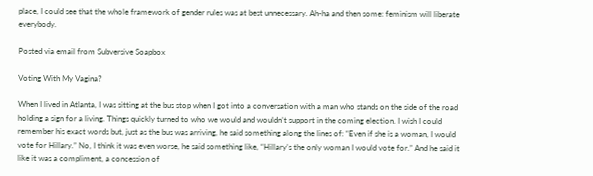place, I could see that the whole framework of gender rules was at best unnecessary. Ah-ha and then some: feminism will liberate everybody.

Posted via email from Subversive Soapbox

Voting With My Vagina?

When I lived in Atlanta, I was sitting at the bus stop when I got into a conversation with a man who stands on the side of the road holding a sign for a living. Things quickly turned to who we would and wouldn’t support in the coming election. I wish I could remember his exact words but, just as the bus was arriving, he said something along the lines of: “Even if she is a woman, I would vote for Hillary.” No, I think it was even worse, he said something like, “Hillary’s the only woman I would vote for.” And he said it like it was a compliment, a concession of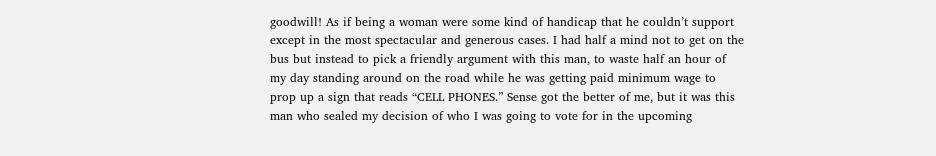goodwill! As if being a woman were some kind of handicap that he couldn’t support except in the most spectacular and generous cases. I had half a mind not to get on the bus but instead to pick a friendly argument with this man, to waste half an hour of my day standing around on the road while he was getting paid minimum wage to prop up a sign that reads “CELL PHONES.” Sense got the better of me, but it was this man who sealed my decision of who I was going to vote for in the upcoming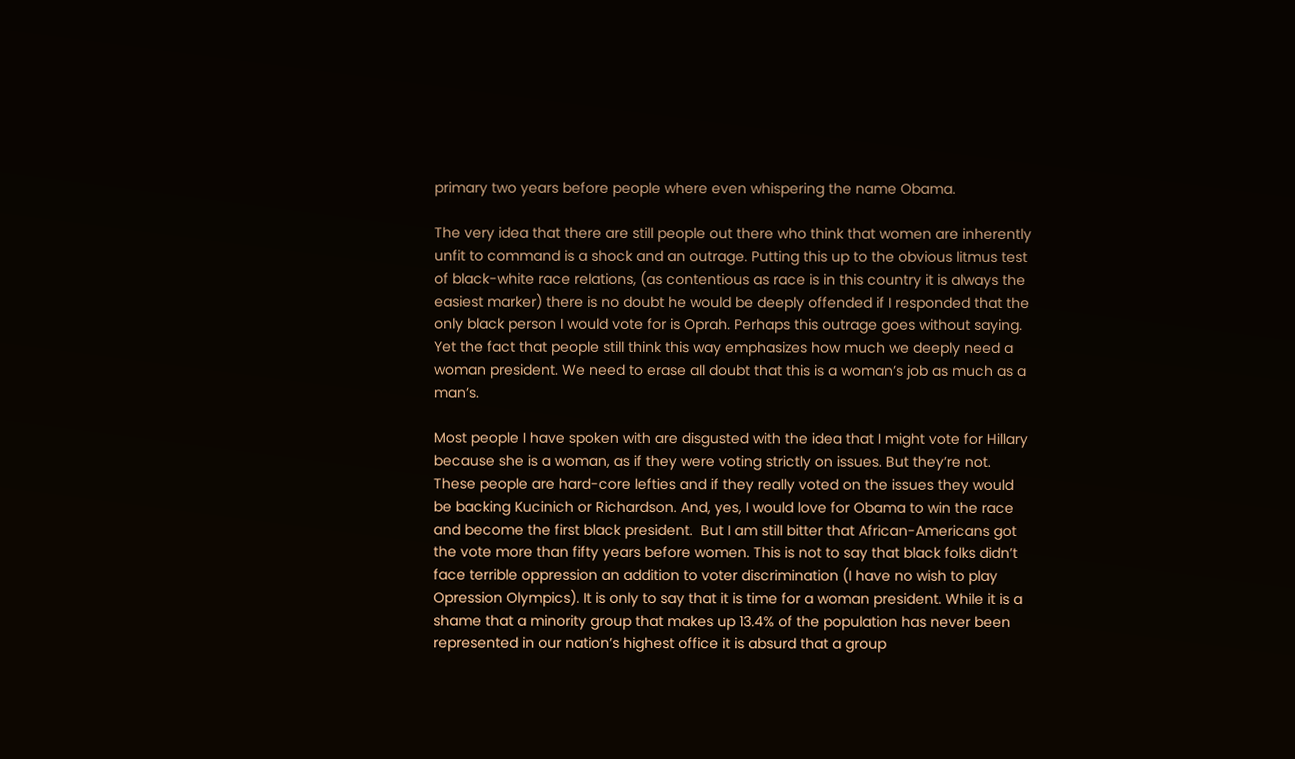primary two years before people where even whispering the name Obama.

The very idea that there are still people out there who think that women are inherently unfit to command is a shock and an outrage. Putting this up to the obvious litmus test of black-white race relations, (as contentious as race is in this country it is always the easiest marker) there is no doubt he would be deeply offended if I responded that the only black person I would vote for is Oprah. Perhaps this outrage goes without saying. Yet the fact that people still think this way emphasizes how much we deeply need a woman president. We need to erase all doubt that this is a woman’s job as much as a man’s.

Most people I have spoken with are disgusted with the idea that I might vote for Hillary because she is a woman, as if they were voting strictly on issues. But they’re not. These people are hard-core lefties and if they really voted on the issues they would be backing Kucinich or Richardson. And, yes, I would love for Obama to win the race and become the first black president.  But I am still bitter that African-Americans got the vote more than fifty years before women. This is not to say that black folks didn’t face terrible oppression an addition to voter discrimination (I have no wish to play Opression Olympics). It is only to say that it is time for a woman president. While it is a shame that a minority group that makes up 13.4% of the population has never been represented in our nation’s highest office it is absurd that a group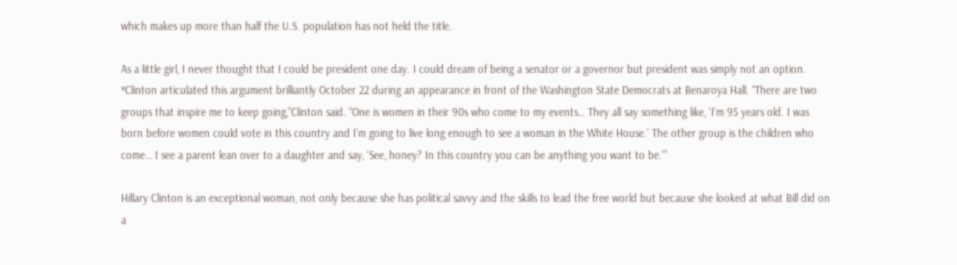which makes up more than half the U.S. population has not held the title.

As a little girl, I never thought that I could be president one day. I could dream of being a senator or a governor but president was simply not an option. *Clinton articulated this argument brilliantly October 22 during an appearance in front of the Washington State Democrats at Benaroya Hall. “There are two groups that inspire me to keep going,”Clinton said. “One is women in their 90s who come to my events… They all say something like, ‘I’m 95 years old. I was born before women could vote in this country and I’m going to live long enough to see a woman in the White House.’ The other group is the children who come… I see a parent lean over to a daughter and say, ‘See, honey? In this country you can be anything you want to be.'”

Hillary Clinton is an exceptional woman, not only because she has political savvy and the skills to lead the free world but because she looked at what Bill did on a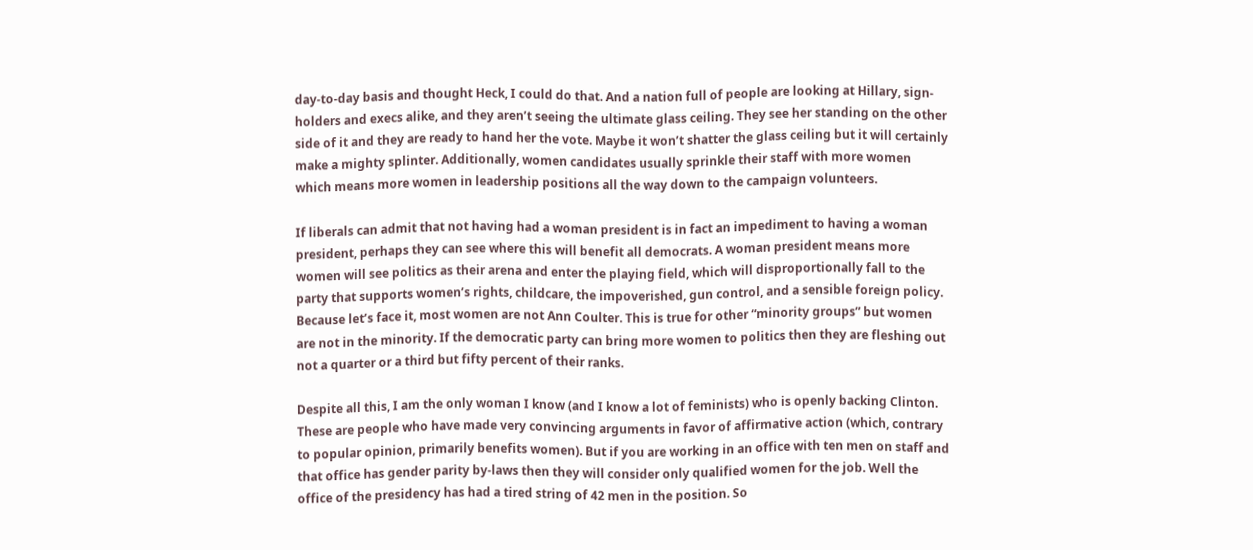day-to-day basis and thought Heck, I could do that. And a nation full of people are looking at Hillary, sign-holders and execs alike, and they aren’t seeing the ultimate glass ceiling. They see her standing on the other side of it and they are ready to hand her the vote. Maybe it won’t shatter the glass ceiling but it will certainly make a mighty splinter. Additionally, women candidates usually sprinkle their staff with more women which means more women in leadership positions all the way down to the campaign volunteers.

If liberals can admit that not having had a woman president is in fact an impediment to having a woman president, perhaps they can see where this will benefit all democrats. A woman president means more women will see politics as their arena and enter the playing field, which will disproportionally fall to the party that supports women’s rights, childcare, the impoverished, gun control, and a sensible foreign policy. Because let’s face it, most women are not Ann Coulter. This is true for other “minority groups” but women are not in the minority. If the democratic party can bring more women to politics then they are fleshing out not a quarter or a third but fifty percent of their ranks.

Despite all this, I am the only woman I know (and I know a lot of feminists) who is openly backing Clinton. These are people who have made very convincing arguments in favor of affirmative action (which, contrary to popular opinion, primarily benefits women). But if you are working in an office with ten men on staff and that office has gender parity by-laws then they will consider only qualified women for the job. Well the office of the presidency has had a tired string of 42 men in the position. So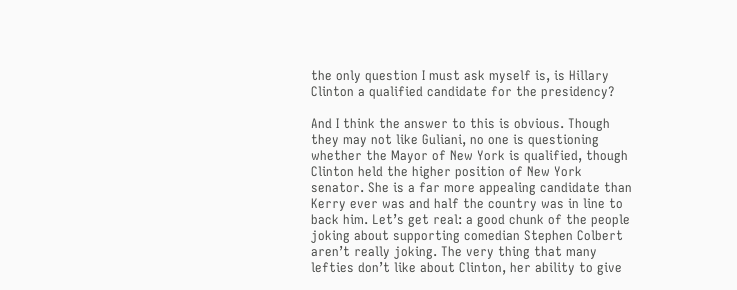the only question I must ask myself is, is Hillary Clinton a qualified candidate for the presidency?

And I think the answer to this is obvious. Though they may not like Guliani, no one is questioning whether the Mayor of New York is qualified, though Clinton held the higher position of New York senator. She is a far more appealing candidate than Kerry ever was and half the country was in line to back him. Let’s get real: a good chunk of the people joking about supporting comedian Stephen Colbert aren’t really joking. The very thing that many lefties don’t like about Clinton, her ability to give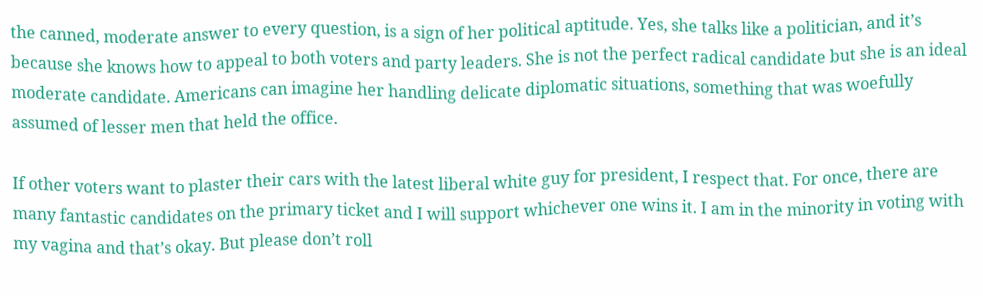the canned, moderate answer to every question, is a sign of her political aptitude. Yes, she talks like a politician, and it’s because she knows how to appeal to both voters and party leaders. She is not the perfect radical candidate but she is an ideal moderate candidate. Americans can imagine her handling delicate diplomatic situations, something that was woefully assumed of lesser men that held the office.

If other voters want to plaster their cars with the latest liberal white guy for president, I respect that. For once, there are many fantastic candidates on the primary ticket and I will support whichever one wins it. I am in the minority in voting with my vagina and that’s okay. But please don’t roll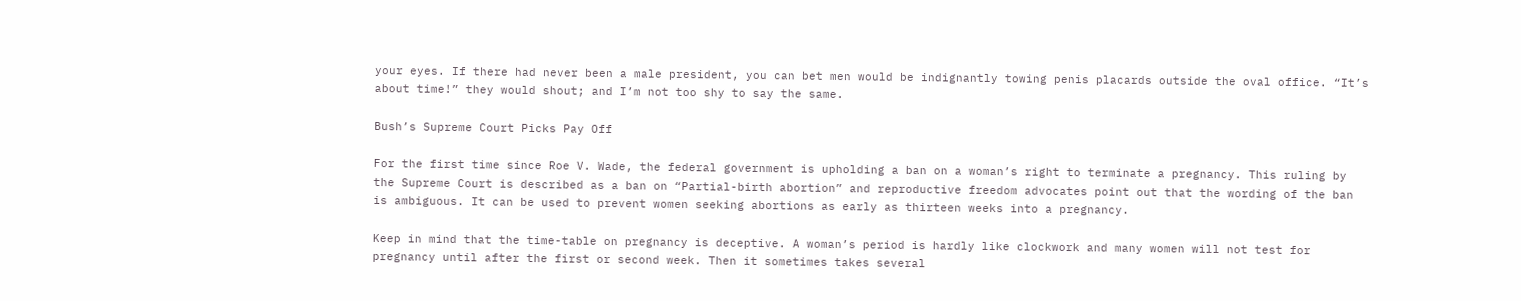your eyes. If there had never been a male president, you can bet men would be indignantly towing penis placards outside the oval office. “It’s about time!” they would shout; and I’m not too shy to say the same.

Bush’s Supreme Court Picks Pay Off

For the first time since Roe V. Wade, the federal government is upholding a ban on a woman’s right to terminate a pregnancy. This ruling by the Supreme Court is described as a ban on “Partial-birth abortion” and reproductive freedom advocates point out that the wording of the ban is ambiguous. It can be used to prevent women seeking abortions as early as thirteen weeks into a pregnancy.

Keep in mind that the time-table on pregnancy is deceptive. A woman’s period is hardly like clockwork and many women will not test for pregnancy until after the first or second week. Then it sometimes takes several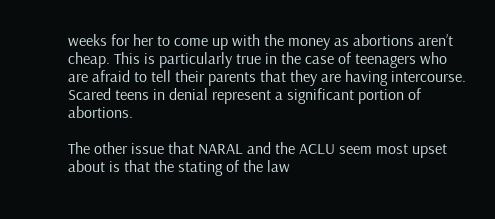weeks for her to come up with the money as abortions aren’t cheap. This is particularly true in the case of teenagers who are afraid to tell their parents that they are having intercourse. Scared teens in denial represent a significant portion of abortions.

The other issue that NARAL and the ACLU seem most upset about is that the stating of the law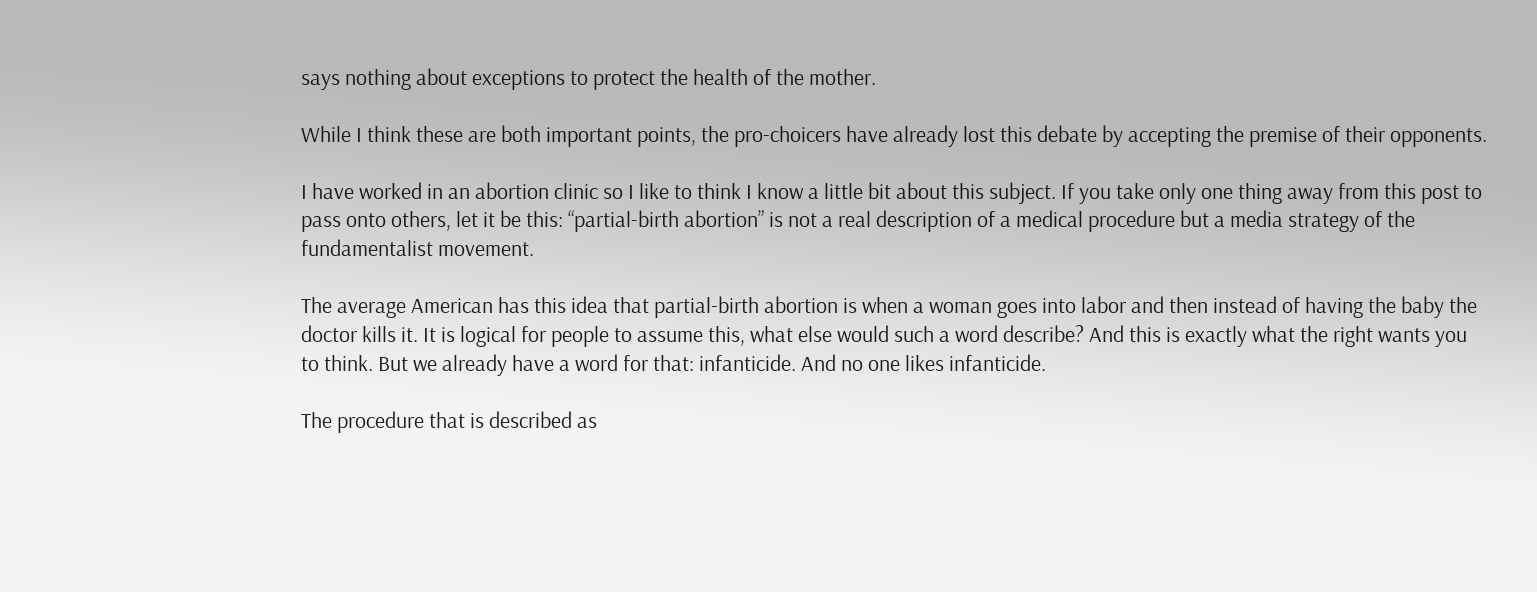says nothing about exceptions to protect the health of the mother.

While I think these are both important points, the pro-choicers have already lost this debate by accepting the premise of their opponents.

I have worked in an abortion clinic so I like to think I know a little bit about this subject. If you take only one thing away from this post to pass onto others, let it be this: “partial-birth abortion” is not a real description of a medical procedure but a media strategy of the fundamentalist movement.

The average American has this idea that partial-birth abortion is when a woman goes into labor and then instead of having the baby the doctor kills it. It is logical for people to assume this, what else would such a word describe? And this is exactly what the right wants you to think. But we already have a word for that: infanticide. And no one likes infanticide.

The procedure that is described as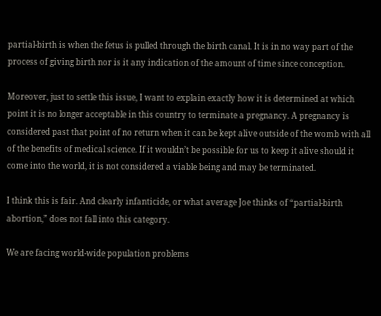partial-birth is when the fetus is pulled through the birth canal. It is in no way part of the process of giving birth nor is it any indication of the amount of time since conception.

Moreover, just to settle this issue, I want to explain exactly how it is determined at which point it is no longer acceptable in this country to terminate a pregnancy. A pregnancy is considered past that point of no return when it can be kept alive outside of the womb with all of the benefits of medical science. If it wouldn’t be possible for us to keep it alive should it come into the world, it is not considered a viable being and may be terminated.

I think this is fair. And clearly infanticide, or what average Joe thinks of “partial-birth abortion,” does not fall into this category.

We are facing world-wide population problems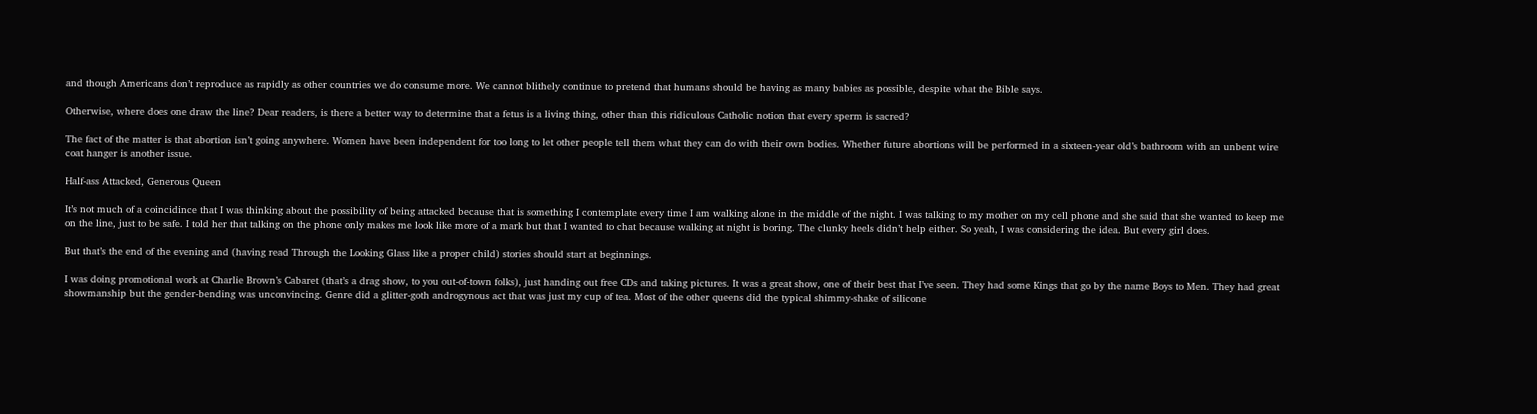and though Americans don’t reproduce as rapidly as other countries we do consume more. We cannot blithely continue to pretend that humans should be having as many babies as possible, despite what the Bible says.

Otherwise, where does one draw the line? Dear readers, is there a better way to determine that a fetus is a living thing, other than this ridiculous Catholic notion that every sperm is sacred?

The fact of the matter is that abortion isn’t going anywhere. Women have been independent for too long to let other people tell them what they can do with their own bodies. Whether future abortions will be performed in a sixteen-year old’s bathroom with an unbent wire coat hanger is another issue.

Half-ass Attacked, Generous Queen

It’s not much of a coincidince that I was thinking about the possibility of being attacked because that is something I contemplate every time I am walking alone in the middle of the night. I was talking to my mother on my cell phone and she said that she wanted to keep me on the line, just to be safe. I told her that talking on the phone only makes me look like more of a mark but that I wanted to chat because walking at night is boring. The clunky heels didn’t help either. So yeah, I was considering the idea. But every girl does.

But that’s the end of the evening and (having read Through the Looking Glass like a proper child) stories should start at beginnings.

I was doing promotional work at Charlie Brown’s Cabaret (that’s a drag show, to you out-of-town folks), just handing out free CDs and taking pictures. It was a great show, one of their best that I’ve seen. They had some Kings that go by the name Boys to Men. They had great showmanship but the gender-bending was unconvincing. Genre did a glitter-goth androgynous act that was just my cup of tea. Most of the other queens did the typical shimmy-shake of silicone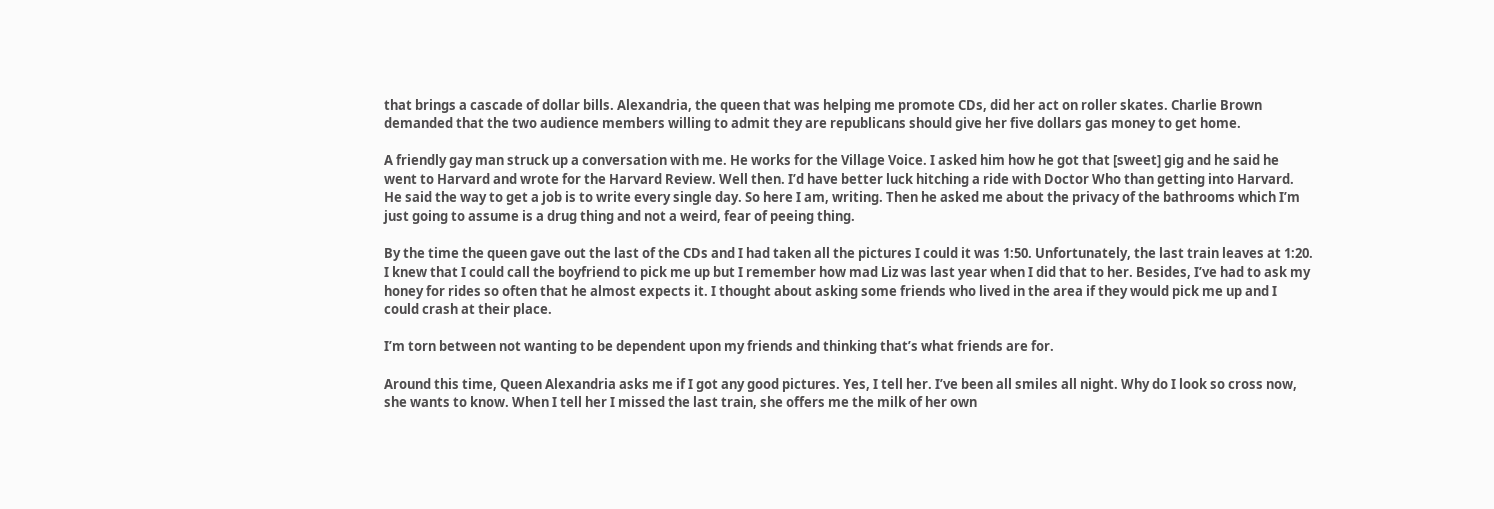that brings a cascade of dollar bills. Alexandria, the queen that was helping me promote CDs, did her act on roller skates. Charlie Brown demanded that the two audience members willing to admit they are republicans should give her five dollars gas money to get home.

A friendly gay man struck up a conversation with me. He works for the Village Voice. I asked him how he got that [sweet] gig and he said he went to Harvard and wrote for the Harvard Review. Well then. I’d have better luck hitching a ride with Doctor Who than getting into Harvard. He said the way to get a job is to write every single day. So here I am, writing. Then he asked me about the privacy of the bathrooms which I’m just going to assume is a drug thing and not a weird, fear of peeing thing.

By the time the queen gave out the last of the CDs and I had taken all the pictures I could it was 1:50. Unfortunately, the last train leaves at 1:20. I knew that I could call the boyfriend to pick me up but I remember how mad Liz was last year when I did that to her. Besides, I’ve had to ask my honey for rides so often that he almost expects it. I thought about asking some friends who lived in the area if they would pick me up and I could crash at their place.

I’m torn between not wanting to be dependent upon my friends and thinking that’s what friends are for.

Around this time, Queen Alexandria asks me if I got any good pictures. Yes, I tell her. I’ve been all smiles all night. Why do I look so cross now, she wants to know. When I tell her I missed the last train, she offers me the milk of her own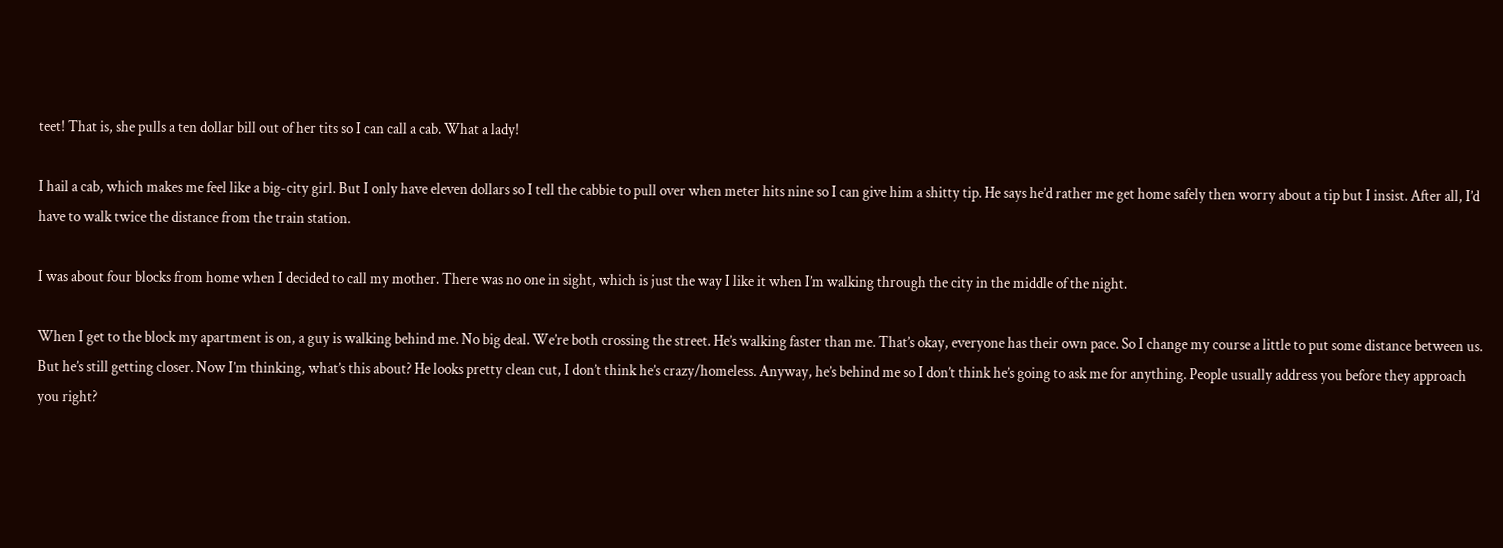teet! That is, she pulls a ten dollar bill out of her tits so I can call a cab. What a lady!

I hail a cab, which makes me feel like a big-city girl. But I only have eleven dollars so I tell the cabbie to pull over when meter hits nine so I can give him a shitty tip. He says he’d rather me get home safely then worry about a tip but I insist. After all, I’d have to walk twice the distance from the train station.

I was about four blocks from home when I decided to call my mother. There was no one in sight, which is just the way I like it when I’m walking through the city in the middle of the night.

When I get to the block my apartment is on, a guy is walking behind me. No big deal. We’re both crossing the street. He’s walking faster than me. That’s okay, everyone has their own pace. So I change my course a little to put some distance between us. But he’s still getting closer. Now I’m thinking, what’s this about? He looks pretty clean cut, I don’t think he’s crazy/homeless. Anyway, he’s behind me so I don’t think he’s going to ask me for anything. People usually address you before they approach you right?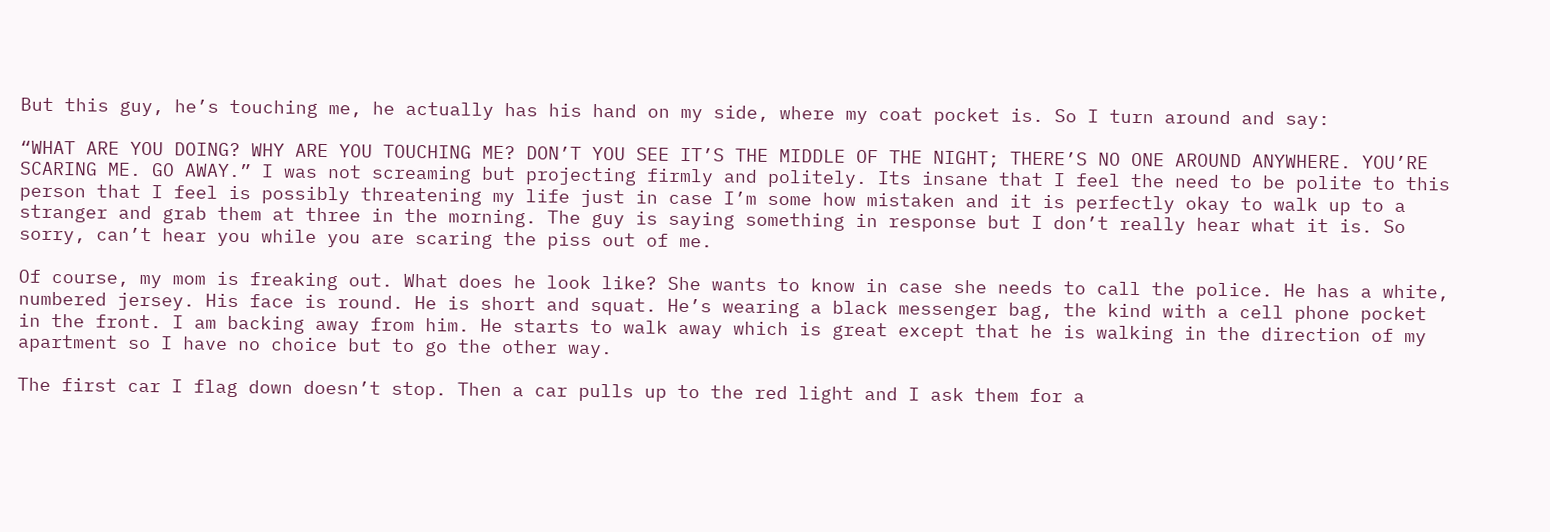But this guy, he’s touching me, he actually has his hand on my side, where my coat pocket is. So I turn around and say:

“WHAT ARE YOU DOING? WHY ARE YOU TOUCHING ME? DON’T YOU SEE IT’S THE MIDDLE OF THE NIGHT; THERE’S NO ONE AROUND ANYWHERE. YOU’RE SCARING ME. GO AWAY.” I was not screaming but projecting firmly and politely. Its insane that I feel the need to be polite to this person that I feel is possibly threatening my life just in case I’m some how mistaken and it is perfectly okay to walk up to a stranger and grab them at three in the morning. The guy is saying something in response but I don’t really hear what it is. So sorry, can’t hear you while you are scaring the piss out of me.

Of course, my mom is freaking out. What does he look like? She wants to know in case she needs to call the police. He has a white, numbered jersey. His face is round. He is short and squat. He’s wearing a black messenger bag, the kind with a cell phone pocket in the front. I am backing away from him. He starts to walk away which is great except that he is walking in the direction of my apartment so I have no choice but to go the other way.

The first car I flag down doesn’t stop. Then a car pulls up to the red light and I ask them for a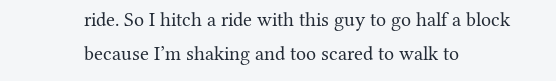ride. So I hitch a ride with this guy to go half a block because I’m shaking and too scared to walk to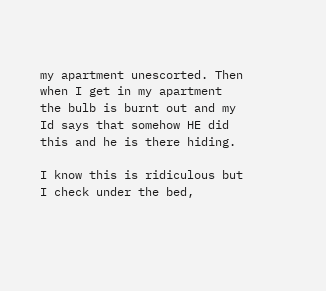my apartment unescorted. Then when I get in my apartment the bulb is burnt out and my Id says that somehow HE did this and he is there hiding.

I know this is ridiculous but I check under the bed,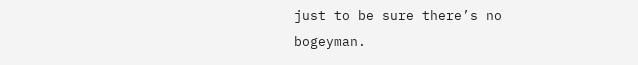just to be sure there’s no bogeyman.